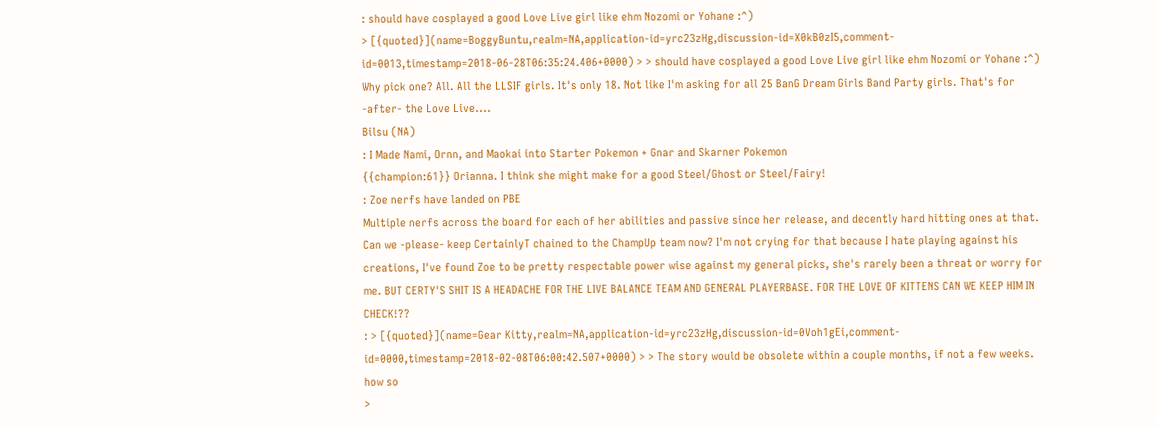: should have cosplayed a good Love Live girl like ehm Nozomi or Yohane :^)
> [{quoted}](name=BoggyBuntu,realm=NA,application-id=yrc23zHg,discussion-id=X0kB0zI5,comment-id=0013,timestamp=2018-06-28T06:35:24.406+0000) > > should have cosplayed a good Love Live girl like ehm Nozomi or Yohane :^) Why pick one? All. All the LLSIF girls. It's only 18. Not like I'm asking for all 25 BanG Dream Girls Band Party girls. That's for -after- the Love Live....
Bilsu (NA)
: I Made Nami, Ornn, and Maokai into Starter Pokemon + Gnar and Skarner Pokemon
{{champion:61}} Orianna. I think she might make for a good Steel/Ghost or Steel/Fairy!
: Zoe nerfs have landed on PBE
Multiple nerfs across the board for each of her abilities and passive since her release, and decently hard hitting ones at that. Can we -please- keep CertainlyT chained to the ChampUp team now? I'm not crying for that because I hate playing against his creations, I've found Zoe to be pretty respectable power wise against my general picks, she's rarely been a threat or worry for me. BUT CERTY'S SHIT IS A HEADACHE FOR THE LIVE BALANCE TEAM AND GENERAL PLAYERBASE. FOR THE LOVE OF KITTENS CAN WE KEEP HIM IN CHECK!??
: > [{quoted}](name=Gear Kitty,realm=NA,application-id=yrc23zHg,discussion-id=0Voh1gEi,comment-id=0000,timestamp=2018-02-08T06:00:42.507+0000) > > The story would be obsolete within a couple months, if not a few weeks. how so
>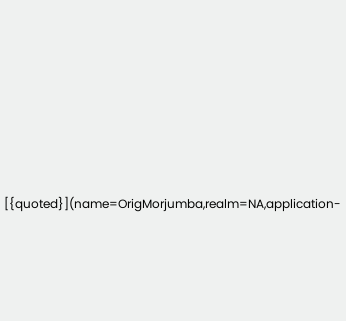[{quoted}](name=OrigMorjumba,realm=NA,application-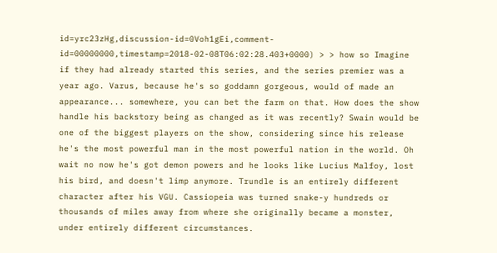id=yrc23zHg,discussion-id=0Voh1gEi,comment-id=00000000,timestamp=2018-02-08T06:02:28.403+0000) > > how so Imagine if they had already started this series, and the series premier was a year ago. Varus, because he's so goddamn gorgeous, would of made an appearance... somewhere, you can bet the farm on that. How does the show handle his backstory being as changed as it was recently? Swain would be one of the biggest players on the show, considering since his release he's the most powerful man in the most powerful nation in the world. Oh wait no now he's got demon powers and he looks like Lucius Malfoy, lost his bird, and doesn't limp anymore. Trundle is an entirely different character after his VGU. Cassiopeia was turned snake-y hundreds or thousands of miles away from where she originally became a monster, under entirely different circumstances.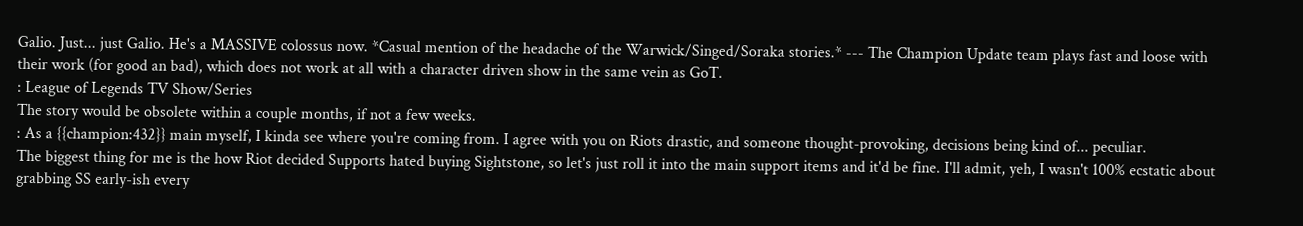Galio. Just... just Galio. He's a MASSIVE colossus now. *Casual mention of the headache of the Warwick/Singed/Soraka stories.* --- The Champion Update team plays fast and loose with their work (for good an bad), which does not work at all with a character driven show in the same vein as GoT.
: League of Legends TV Show/Series
The story would be obsolete within a couple months, if not a few weeks.
: As a {{champion:432}} main myself, I kinda see where you're coming from. I agree with you on Riots drastic, and someone thought-provoking, decisions being kind of... peculiar.
The biggest thing for me is the how Riot decided Supports hated buying Sightstone, so let's just roll it into the main support items and it'd be fine. I'll admit, yeh, I wasn't 100% ecstatic about grabbing SS early-ish every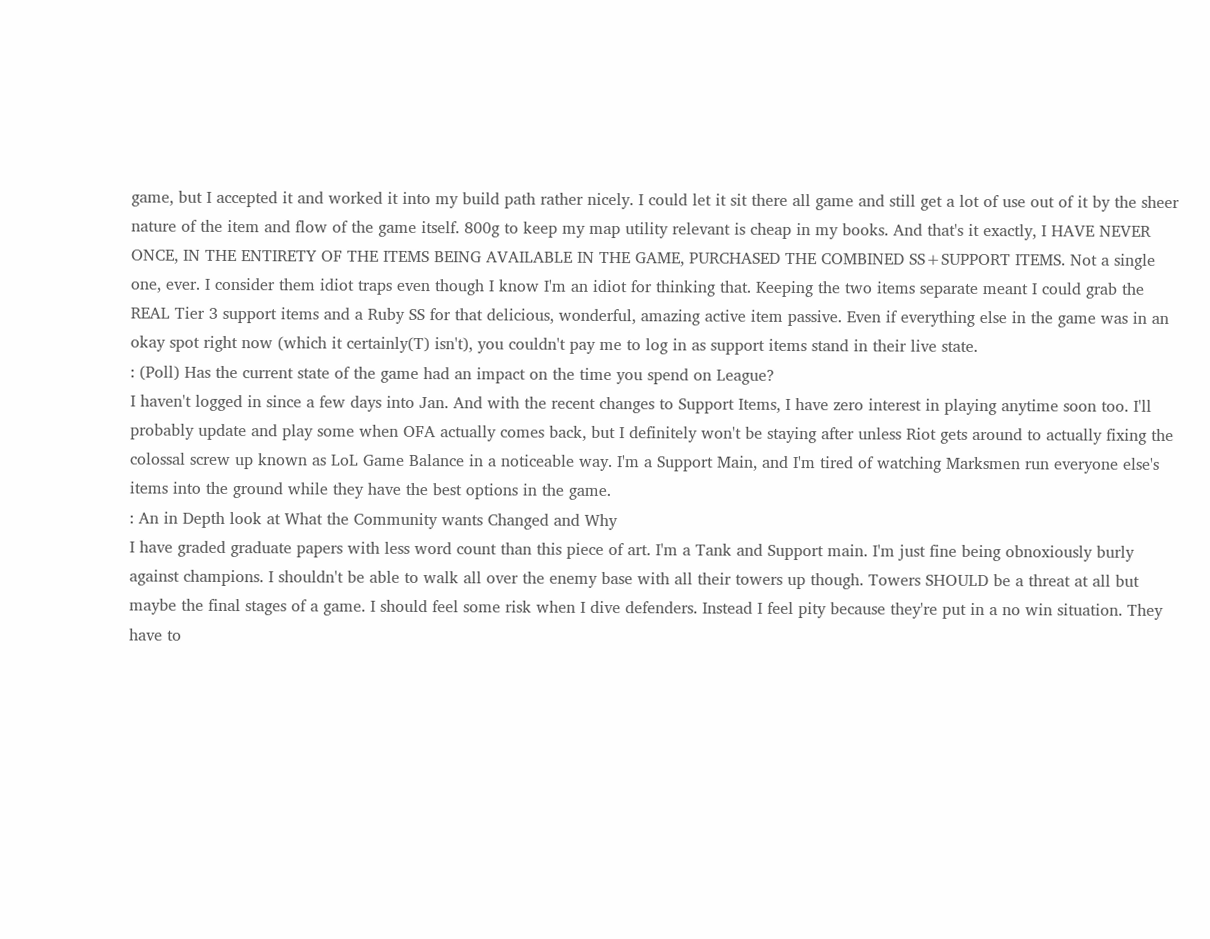game, but I accepted it and worked it into my build path rather nicely. I could let it sit there all game and still get a lot of use out of it by the sheer nature of the item and flow of the game itself. 800g to keep my map utility relevant is cheap in my books. And that's it exactly, I HAVE NEVER ONCE, IN THE ENTIRETY OF THE ITEMS BEING AVAILABLE IN THE GAME, PURCHASED THE COMBINED SS+SUPPORT ITEMS. Not a single one, ever. I consider them idiot traps even though I know I'm an idiot for thinking that. Keeping the two items separate meant I could grab the REAL Tier 3 support items and a Ruby SS for that delicious, wonderful, amazing active item passive. Even if everything else in the game was in an okay spot right now (which it certainly(T) isn't), you couldn't pay me to log in as support items stand in their live state.
: (Poll) Has the current state of the game had an impact on the time you spend on League?
I haven't logged in since a few days into Jan. And with the recent changes to Support Items, I have zero interest in playing anytime soon too. I'll probably update and play some when OFA actually comes back, but I definitely won't be staying after unless Riot gets around to actually fixing the colossal screw up known as LoL Game Balance in a noticeable way. I'm a Support Main, and I'm tired of watching Marksmen run everyone else's items into the ground while they have the best options in the game.
: An in Depth look at What the Community wants Changed and Why
I have graded graduate papers with less word count than this piece of art. I'm a Tank and Support main. I'm just fine being obnoxiously burly against champions. I shouldn't be able to walk all over the enemy base with all their towers up though. Towers SHOULD be a threat at all but maybe the final stages of a game. I should feel some risk when I dive defenders. Instead I feel pity because they're put in a no win situation. They have to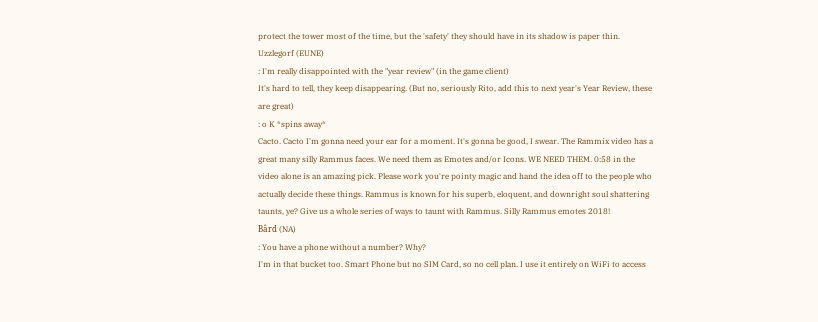protect the tower most of the time, but the 'safety' they should have in its shadow is paper thin.
Uzzlegorf (EUNE)
: I'm really disappointed with the "year review" (in the game client)
It's hard to tell, they keep disappearing. (But no, seriously Rito, add this to next year's Year Review, these are great)
: o K *spins away*
Cacto. Cacto I'm gonna need your ear for a moment. It's gonna be good, I swear. The Rammix video has a great many silly Rammus faces. We need them as Emotes and/or Icons. WE NEED THEM. 0:58 in the video alone is an amazing pick. Please work you're pointy magic and hand the idea off to the people who actually decide these things. Rammus is known for his superb, eloquent, and downright soul shattering taunts, ye? Give us a whole series of ways to taunt with Rammus. Silly Rammus emotes 2018!
Bârd (NA)
: You have a phone without a number? Why?
I'm in that bucket too. Smart Phone but no SIM Card, so no cell plan. I use it entirely on WiFi to access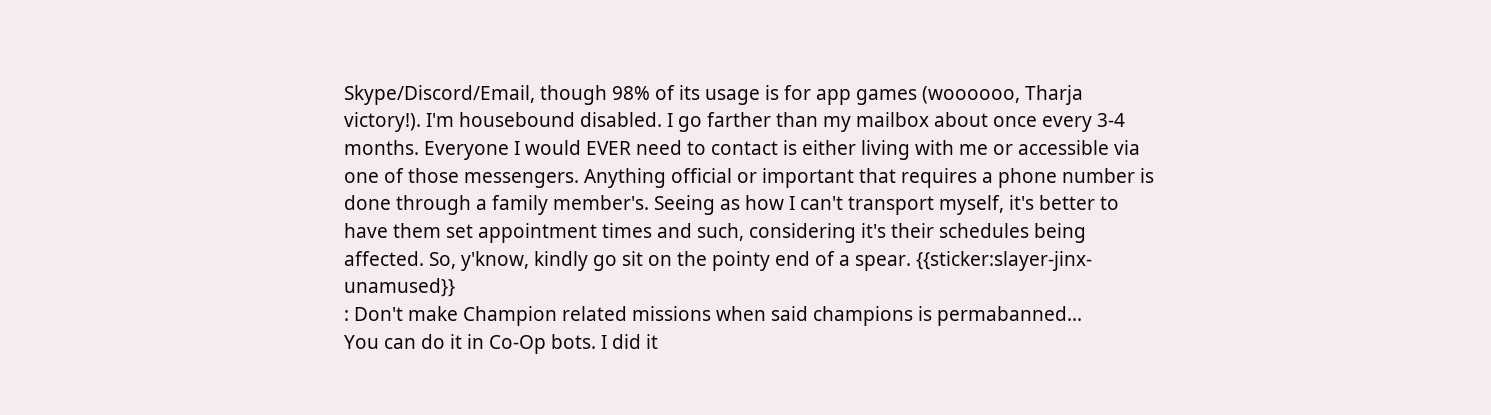Skype/Discord/Email, though 98% of its usage is for app games (woooooo, Tharja victory!). I'm housebound disabled. I go farther than my mailbox about once every 3-4 months. Everyone I would EVER need to contact is either living with me or accessible via one of those messengers. Anything official or important that requires a phone number is done through a family member's. Seeing as how I can't transport myself, it's better to have them set appointment times and such, considering it's their schedules being affected. So, y'know, kindly go sit on the pointy end of a spear. {{sticker:slayer-jinx-unamused}}
: Don't make Champion related missions when said champions is permabanned...
You can do it in Co-Op bots. I did it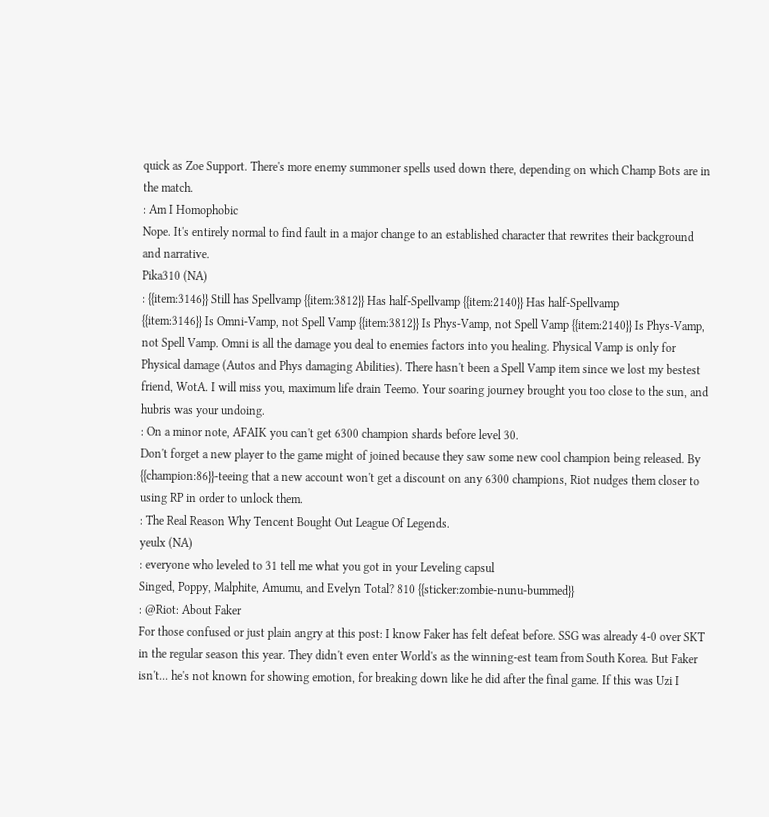quick as Zoe Support. There's more enemy summoner spells used down there, depending on which Champ Bots are in the match.
: Am I Homophobic
Nope. It's entirely normal to find fault in a major change to an established character that rewrites their background and narrative.
Pika310 (NA)
: {{item:3146}} Still has Spellvamp {{item:3812}} Has half-Spellvamp {{item:2140}} Has half-Spellvamp
{{item:3146}} Is Omni-Vamp, not Spell Vamp {{item:3812}} Is Phys-Vamp, not Spell Vamp {{item:2140}} Is Phys-Vamp, not Spell Vamp. Omni is all the damage you deal to enemies factors into you healing. Physical Vamp is only for Physical damage (Autos and Phys damaging Abilities). There hasn't been a Spell Vamp item since we lost my bestest friend, WotA. I will miss you, maximum life drain Teemo. Your soaring journey brought you too close to the sun, and hubris was your undoing.
: On a minor note, AFAIK you can't get 6300 champion shards before level 30.
Don't forget a new player to the game might of joined because they saw some new cool champion being released. By {{champion:86}}-teeing that a new account won't get a discount on any 6300 champions, Riot nudges them closer to using RP in order to unlock them.
: The Real Reason Why Tencent Bought Out League Of Legends.
yeulx (NA)
: everyone who leveled to 31 tell me what you got in your Leveling capsul
Singed, Poppy, Malphite, Amumu, and Evelyn Total? 810 {{sticker:zombie-nunu-bummed}}
: @Riot: About Faker
For those confused or just plain angry at this post: I know Faker has felt defeat before. SSG was already 4-0 over SKT in the regular season this year. They didn't even enter World's as the winning-est team from South Korea. But Faker isn't... he's not known for showing emotion, for breaking down like he did after the final game. If this was Uzi I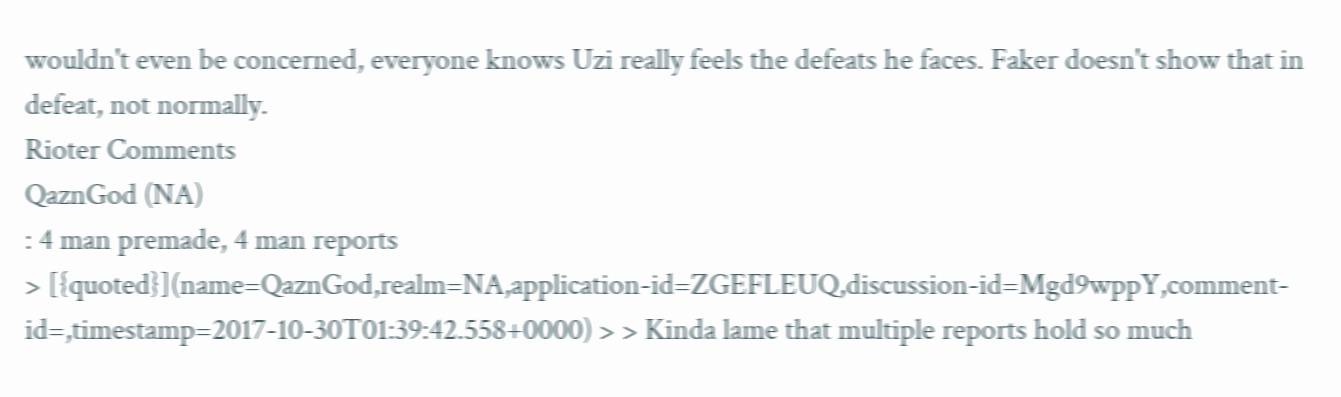wouldn't even be concerned, everyone knows Uzi really feels the defeats he faces. Faker doesn't show that in defeat, not normally.
Rioter Comments
QaznGod (NA)
: 4 man premade, 4 man reports
> [{quoted}](name=QaznGod,realm=NA,application-id=ZGEFLEUQ,discussion-id=Mgd9wppY,comment-id=,timestamp=2017-10-30T01:39:42.558+0000) > > Kinda lame that multiple reports hold so much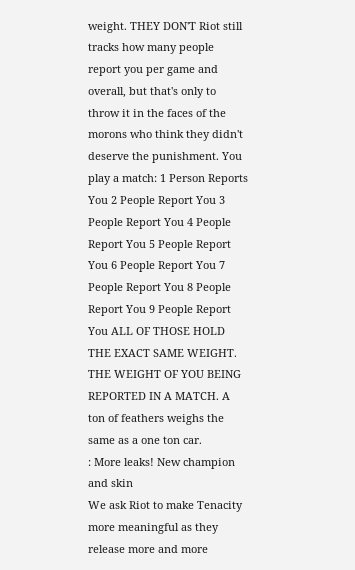weight. THEY DON'T Riot still tracks how many people report you per game and overall, but that's only to throw it in the faces of the morons who think they didn't deserve the punishment. You play a match: 1 Person Reports You 2 People Report You 3 People Report You 4 People Report You 5 People Report You 6 People Report You 7 People Report You 8 People Report You 9 People Report You ALL OF THOSE HOLD THE EXACT SAME WEIGHT. THE WEIGHT OF YOU BEING REPORTED IN A MATCH. A ton of feathers weighs the same as a one ton car.
: More leaks! New champion and skin
We ask Riot to make Tenacity more meaningful as they release more and more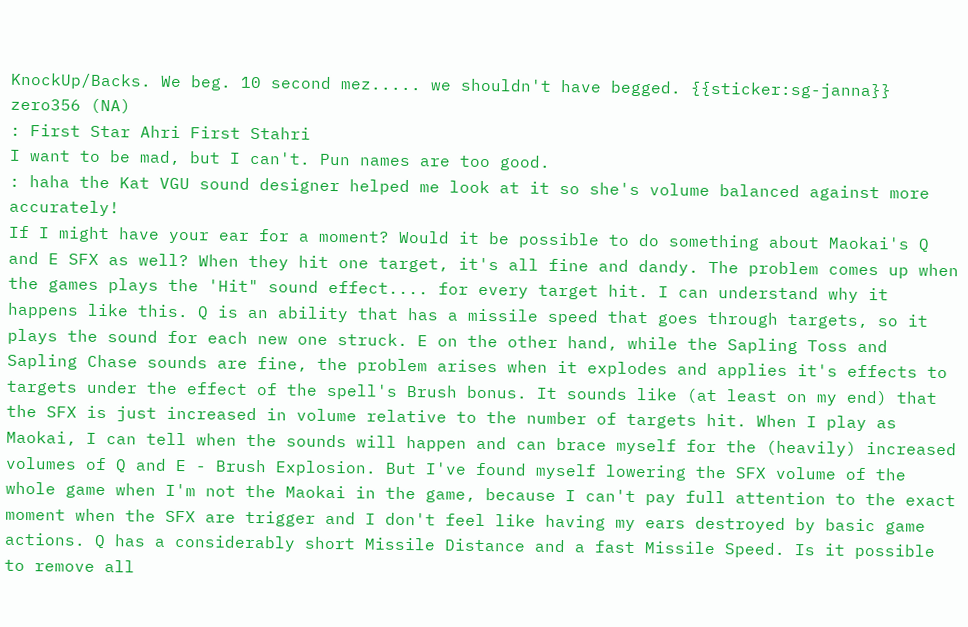KnockUp/Backs. We beg. 10 second mez..... we shouldn't have begged. {{sticker:sg-janna}}
zero356 (NA)
: First Star Ahri First Stahri
I want to be mad, but I can't. Pun names are too good.
: haha the Kat VGU sound designer helped me look at it so she's volume balanced against more accurately!
If I might have your ear for a moment? Would it be possible to do something about Maokai's Q and E SFX as well? When they hit one target, it's all fine and dandy. The problem comes up when the games plays the 'Hit" sound effect.... for every target hit. I can understand why it happens like this. Q is an ability that has a missile speed that goes through targets, so it plays the sound for each new one struck. E on the other hand, while the Sapling Toss and Sapling Chase sounds are fine, the problem arises when it explodes and applies it's effects to targets under the effect of the spell's Brush bonus. It sounds like (at least on my end) that the SFX is just increased in volume relative to the number of targets hit. When I play as Maokai, I can tell when the sounds will happen and can brace myself for the (heavily) increased volumes of Q and E - Brush Explosion. But I've found myself lowering the SFX volume of the whole game when I'm not the Maokai in the game, because I can't pay full attention to the exact moment when the SFX are trigger and I don't feel like having my ears destroyed by basic game actions. Q has a considerably short Missile Distance and a fast Missile Speed. Is it possible to remove all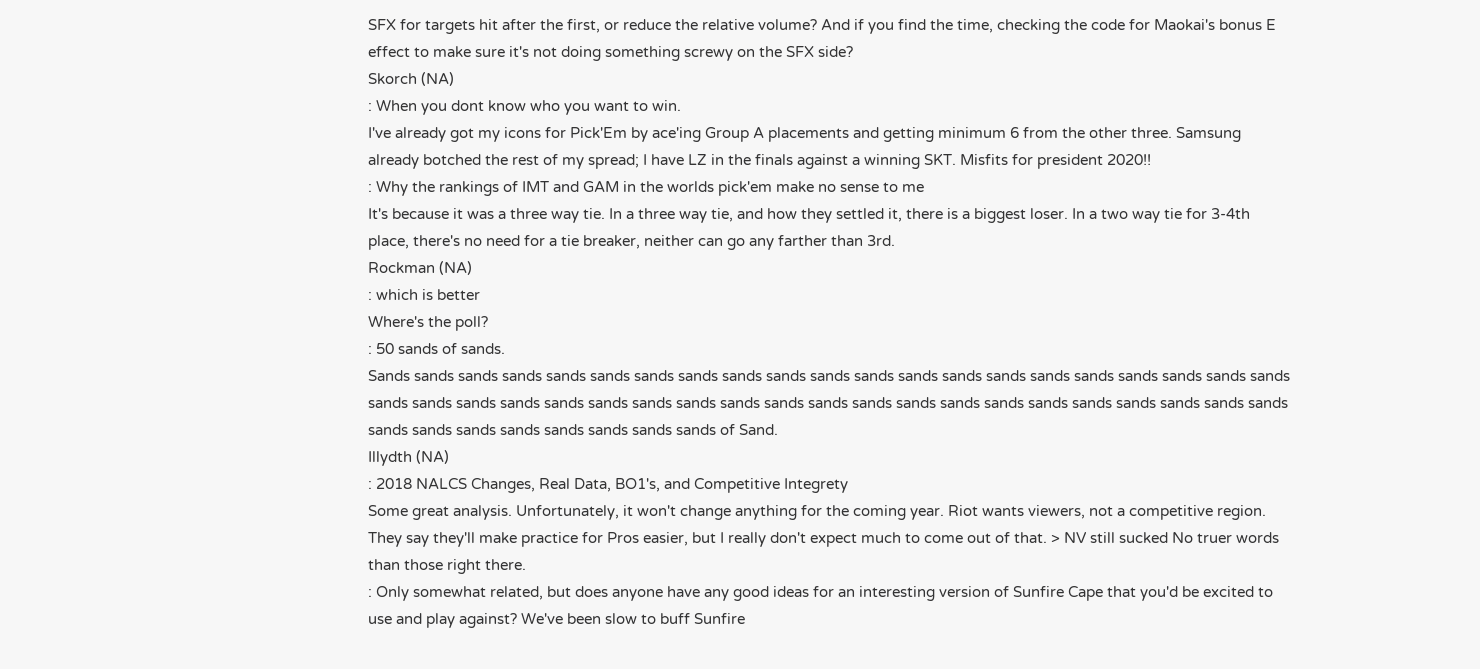SFX for targets hit after the first, or reduce the relative volume? And if you find the time, checking the code for Maokai's bonus E effect to make sure it's not doing something screwy on the SFX side?
Skorch (NA)
: When you dont know who you want to win.
I've already got my icons for Pick'Em by ace'ing Group A placements and getting minimum 6 from the other three. Samsung already botched the rest of my spread; I have LZ in the finals against a winning SKT. Misfits for president 2020!!
: Why the rankings of IMT and GAM in the worlds pick'em make no sense to me
It's because it was a three way tie. In a three way tie, and how they settled it, there is a biggest loser. In a two way tie for 3-4th place, there's no need for a tie breaker, neither can go any farther than 3rd.
Rockman (NA)
: which is better
Where's the poll?
: 50 sands of sands.
Sands sands sands sands sands sands sands sands sands sands sands sands sands sands sands sands sands sands sands sands sands sands sands sands sands sands sands sands sands sands sands sands sands sands sands sands sands sands sands sands sands sands sands sands sands sands sands sands sands sands of Sand.
Illydth (NA)
: 2018 NALCS Changes, Real Data, BO1's, and Competitive Integrety
Some great analysis. Unfortunately, it won't change anything for the coming year. Riot wants viewers, not a competitive region. They say they'll make practice for Pros easier, but I really don't expect much to come out of that. > NV still sucked No truer words than those right there.
: Only somewhat related, but does anyone have any good ideas for an interesting version of Sunfire Cape that you'd be excited to use and play against? We've been slow to buff Sunfire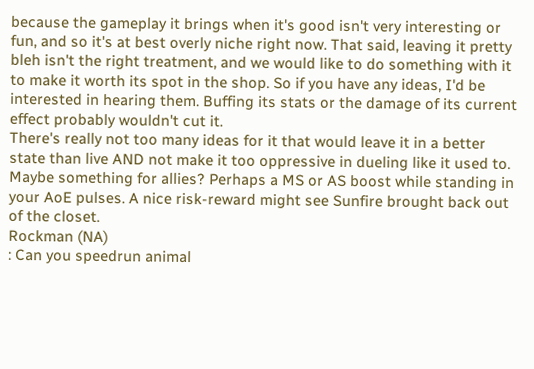because the gameplay it brings when it's good isn't very interesting or fun, and so it's at best overly niche right now. That said, leaving it pretty bleh isn't the right treatment, and we would like to do something with it to make it worth its spot in the shop. So if you have any ideas, I'd be interested in hearing them. Buffing its stats or the damage of its current effect probably wouldn't cut it.
There's really not too many ideas for it that would leave it in a better state than live AND not make it too oppressive in dueling like it used to. Maybe something for allies? Perhaps a MS or AS boost while standing in your AoE pulses. A nice risk-reward might see Sunfire brought back out of the closet.
Rockman (NA)
: Can you speedrun animal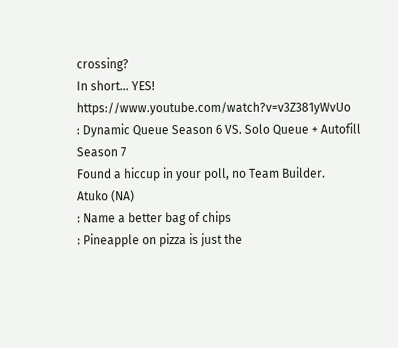crossing?
In short... YES! https://www.youtube.com/watch?v=v3Z381yWvUo
: Dynamic Queue Season 6 VS. Solo Queue + Autofill Season 7
Found a hiccup in your poll, no Team Builder.
Atuko (NA)
: Name a better bag of chips
: Pineapple on pizza is just the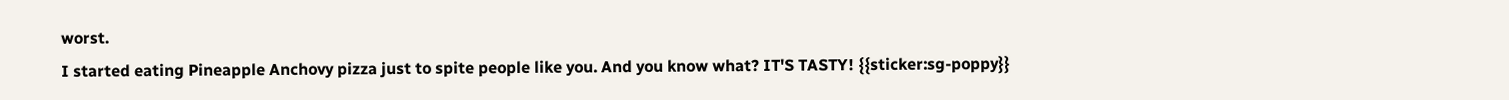worst.
I started eating Pineapple Anchovy pizza just to spite people like you. And you know what? IT'S TASTY! {{sticker:sg-poppy}}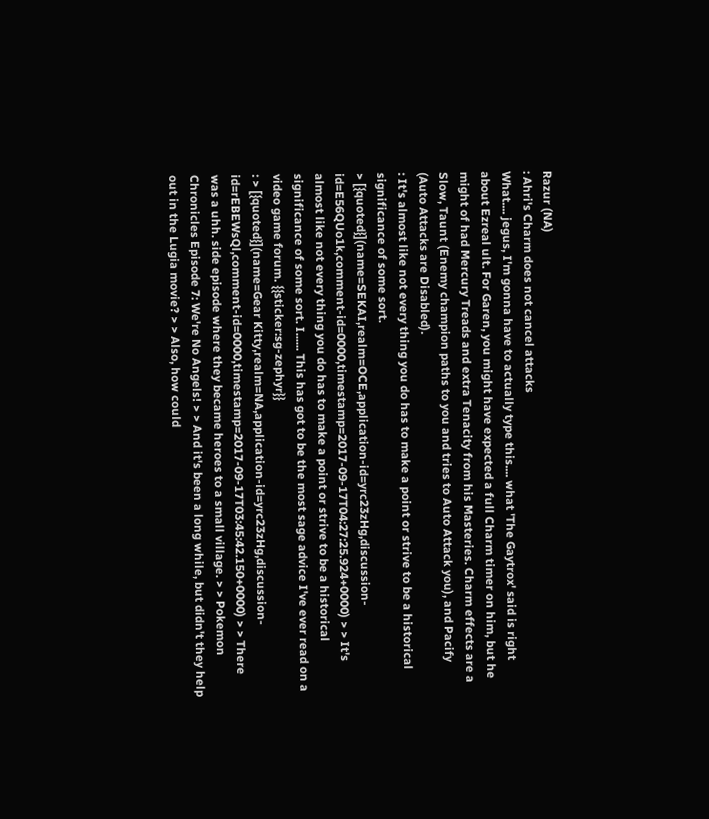Razur (NA)
: Ahri's Charm does not cancel attacks
What.... jegus, I'm gonna have to actually type this.... what 'The Gaytrox' said is right about Ezreal ult. For Garen, you might have expected a full Charm timer on him, but he might of had Mercury Treads and extra Tenacity from his Masteries. Charm effects are a Slow, Taunt (Enemy champion paths to you and tries to Auto Attack you), and Pacify (Auto Attacks are Disabled).
: It's almost like not every thing you do has to make a point or strive to be a historical significance of some sort.
> [{quoted}](name=SEKAI,realm=OCE,application-id=yrc23zHg,discussion-id=E56QUo1k,comment-id=0000,timestamp=2017-09-17T04:27:25.924+0000) > > It's almost like not every thing you do has to make a point or strive to be a historical significance of some sort. I...... This has got to be the most sage advice I've ever read on a video game forum. {{sticker:sg-zephyr}}
: > [{quoted}](name=Gear Kitty,realm=NA,application-id=yrc23zHg,discussion-id=rEBEWsQl,comment-id=0000,timestamp=2017-09-17T03:45:42.150+0000) > > There was a uhh. side episode where they became heroes to a small village. > > Pokemon Chronicles Episode 7: We're No Angels! > > And it's been a long while, but didn't they help out in the Lugia movie? > > Also, how could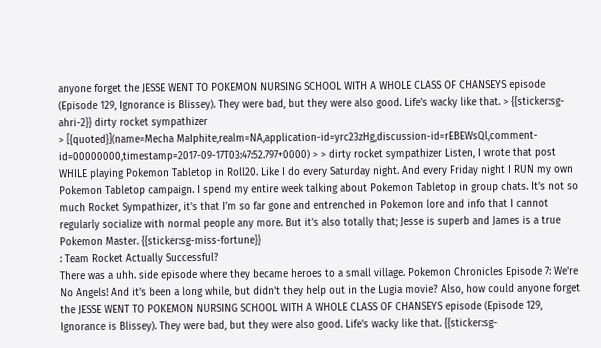anyone forget the JESSE WENT TO POKEMON NURSING SCHOOL WITH A WHOLE CLASS OF CHANSEYS episode (Episode 129, Ignorance is Blissey). They were bad, but they were also good. Life's wacky like that. > {{sticker:sg-ahri-2}} dirty rocket sympathizer
> [{quoted}](name=Mecha MaIphite,realm=NA,application-id=yrc23zHg,discussion-id=rEBEWsQl,comment-id=00000000,timestamp=2017-09-17T03:47:52.797+0000) > > dirty rocket sympathizer Listen, I wrote that post WHILE playing Pokemon Tabletop in Roll20. Like I do every Saturday night. And every Friday night I RUN my own Pokemon Tabletop campaign. I spend my entire week talking about Pokemon Tabletop in group chats. It's not so much Rocket Sympathizer, it's that I'm so far gone and entrenched in Pokemon lore and info that I cannot regularly socialize with normal people any more. But it's also totally that; Jesse is superb and James is a true Pokemon Master. {{sticker:sg-miss-fortune}}
: Team Rocket Actually Successful?
There was a uhh. side episode where they became heroes to a small village. Pokemon Chronicles Episode 7: We're No Angels! And it's been a long while, but didn't they help out in the Lugia movie? Also, how could anyone forget the JESSE WENT TO POKEMON NURSING SCHOOL WITH A WHOLE CLASS OF CHANSEYS episode (Episode 129, Ignorance is Blissey). They were bad, but they were also good. Life's wacky like that. {{sticker:sg-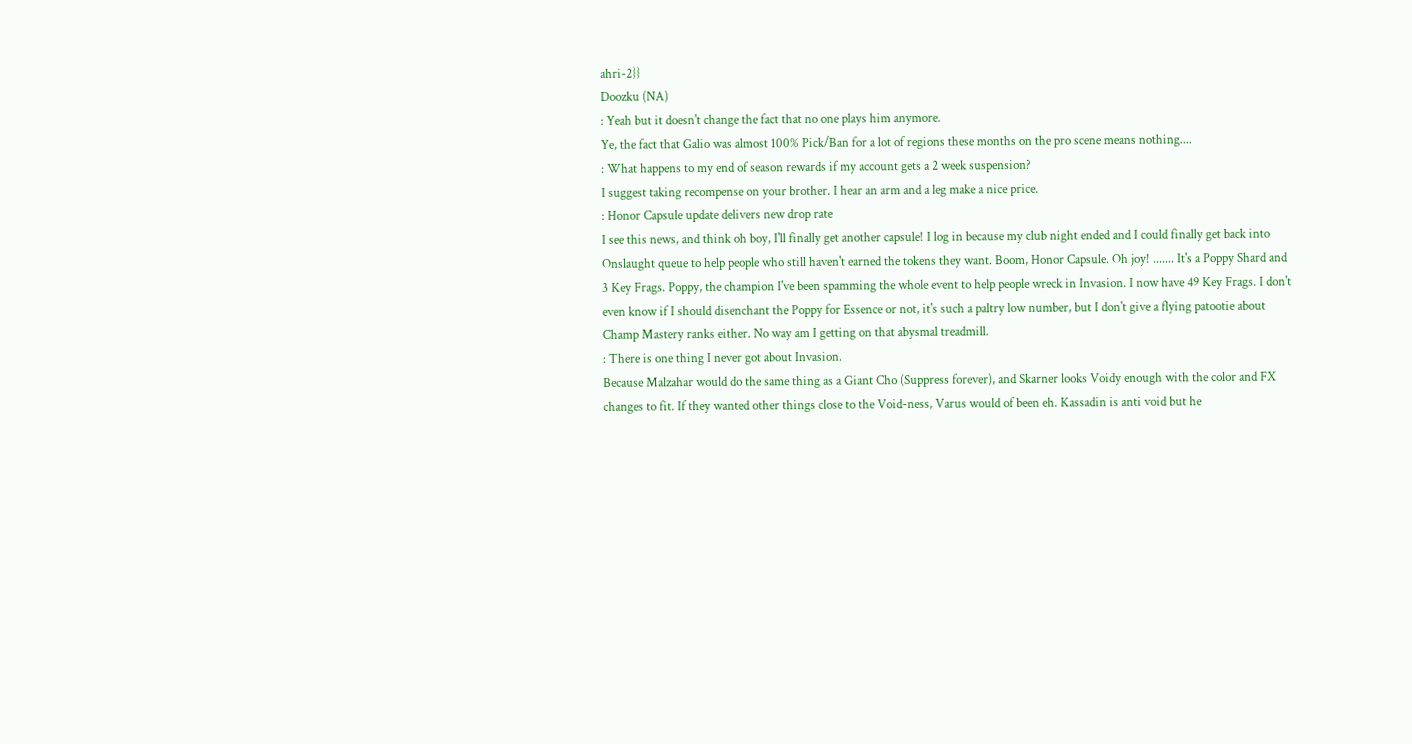ahri-2}}
Doozku (NA)
: Yeah but it doesn't change the fact that no one plays him anymore.
Ye, the fact that Galio was almost 100% Pick/Ban for a lot of regions these months on the pro scene means nothing....
: What happens to my end of season rewards if my account gets a 2 week suspension?
I suggest taking recompense on your brother. I hear an arm and a leg make a nice price.
: Honor Capsule update delivers new drop rate
I see this news, and think oh boy, I'll finally get another capsule! I log in because my club night ended and I could finally get back into Onslaught queue to help people who still haven't earned the tokens they want. Boom, Honor Capsule. Oh joy! ....... It's a Poppy Shard and 3 Key Frags. Poppy, the champion I've been spamming the whole event to help people wreck in Invasion. I now have 49 Key Frags. I don't even know if I should disenchant the Poppy for Essence or not, it's such a paltry low number, but I don't give a flying patootie about Champ Mastery ranks either. No way am I getting on that abysmal treadmill.
: There is one thing I never got about Invasion.
Because Malzahar would do the same thing as a Giant Cho (Suppress forever), and Skarner looks Voidy enough with the color and FX changes to fit. If they wanted other things close to the Void-ness, Varus would of been eh. Kassadin is anti void but he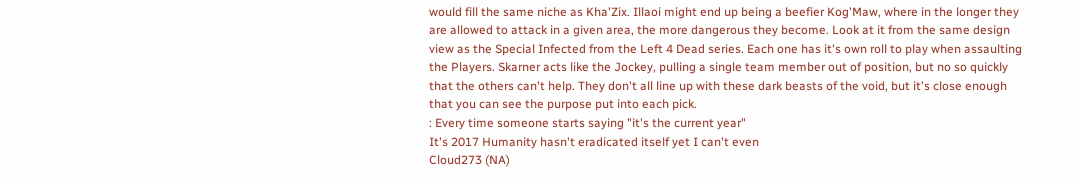would fill the same niche as Kha'Zix. Illaoi might end up being a beefier Kog'Maw, where in the longer they are allowed to attack in a given area, the more dangerous they become. Look at it from the same design view as the Special Infected from the Left 4 Dead series. Each one has it's own roll to play when assaulting the Players. Skarner acts like the Jockey, pulling a single team member out of position, but no so quickly that the others can't help. They don't all line up with these dark beasts of the void, but it's close enough that you can see the purpose put into each pick.
: Every time someone starts saying "it's the current year"
It's 2017 Humanity hasn't eradicated itself yet I can't even
Cloud273 (NA)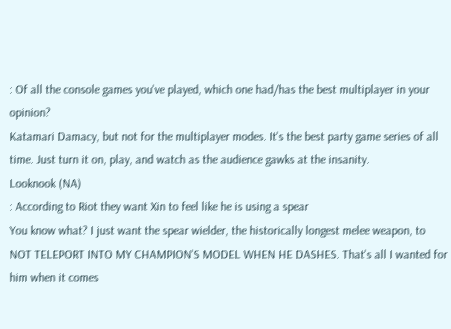: Of all the console games you've played, which one had/has the best multiplayer in your opinion?
Katamari Damacy, but not for the multiplayer modes. It's the best party game series of all time. Just turn it on, play, and watch as the audience gawks at the insanity.
Looknook (NA)
: According to Riot they want Xin to feel like he is using a spear
You know what? I just want the spear wielder, the historically longest melee weapon, to NOT TELEPORT INTO MY CHAMPION'S MODEL WHEN HE DASHES. That's all I wanted for him when it comes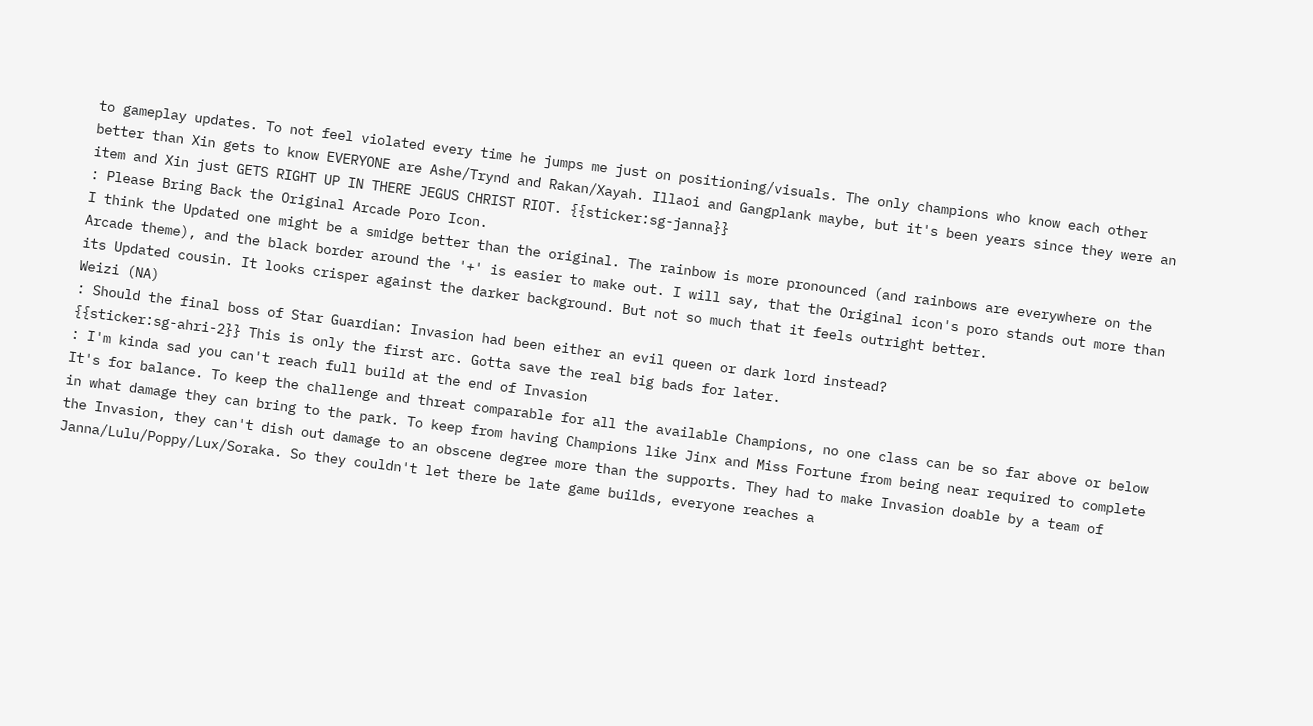to gameplay updates. To not feel violated every time he jumps me just on positioning/visuals. The only champions who know each other better than Xin gets to know EVERYONE are Ashe/Trynd and Rakan/Xayah. Illaoi and Gangplank maybe, but it's been years since they were an item and Xin just GETS RIGHT UP IN THERE JEGUS CHRIST RIOT. {{sticker:sg-janna}}
: Please Bring Back the Original Arcade Poro Icon.
I think the Updated one might be a smidge better than the original. The rainbow is more pronounced (and rainbows are everywhere on the Arcade theme), and the black border around the '+' is easier to make out. I will say, that the Original icon's poro stands out more than its Updated cousin. It looks crisper against the darker background. But not so much that it feels outright better.
Weizi (NA)
: Should the final boss of Star Guardian: Invasion had been either an evil queen or dark lord instead?
{{sticker:sg-ahri-2}} This is only the first arc. Gotta save the real big bads for later.
: I'm kinda sad you can't reach full build at the end of Invasion
It's for balance. To keep the challenge and threat comparable for all the available Champions, no one class can be so far above or below in what damage they can bring to the park. To keep from having Champions like Jinx and Miss Fortune from being near required to complete the Invasion, they can't dish out damage to an obscene degree more than the supports. They had to make Invasion doable by a team of Janna/Lulu/Poppy/Lux/Soraka. So they couldn't let there be late game builds, everyone reaches a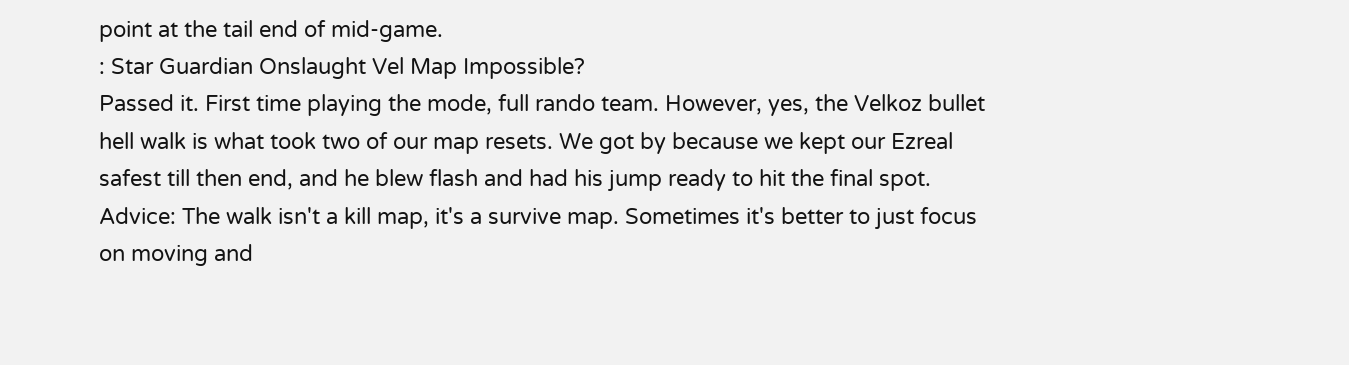point at the tail end of mid-game.
: Star Guardian Onslaught Vel Map Impossible?
Passed it. First time playing the mode, full rando team. However, yes, the Velkoz bullet hell walk is what took two of our map resets. We got by because we kept our Ezreal safest till then end, and he blew flash and had his jump ready to hit the final spot. Advice: The walk isn't a kill map, it's a survive map. Sometimes it's better to just focus on moving and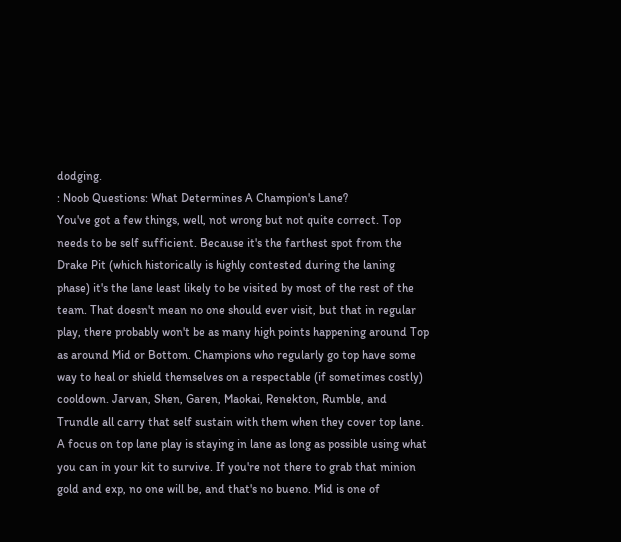dodging.
: Noob Questions: What Determines A Champion's Lane?
You've got a few things, well, not wrong but not quite correct. Top needs to be self sufficient. Because it's the farthest spot from the Drake Pit (which historically is highly contested during the laning phase) it's the lane least likely to be visited by most of the rest of the team. That doesn't mean no one should ever visit, but that in regular play, there probably won't be as many high points happening around Top as around Mid or Bottom. Champions who regularly go top have some way to heal or shield themselves on a respectable (if sometimes costly) cooldown. Jarvan, Shen, Garen, Maokai, Renekton, Rumble, and Trundle all carry that self sustain with them when they cover top lane. A focus on top lane play is staying in lane as long as possible using what you can in your kit to survive. If you're not there to grab that minion gold and exp, no one will be, and that's no bueno. Mid is one of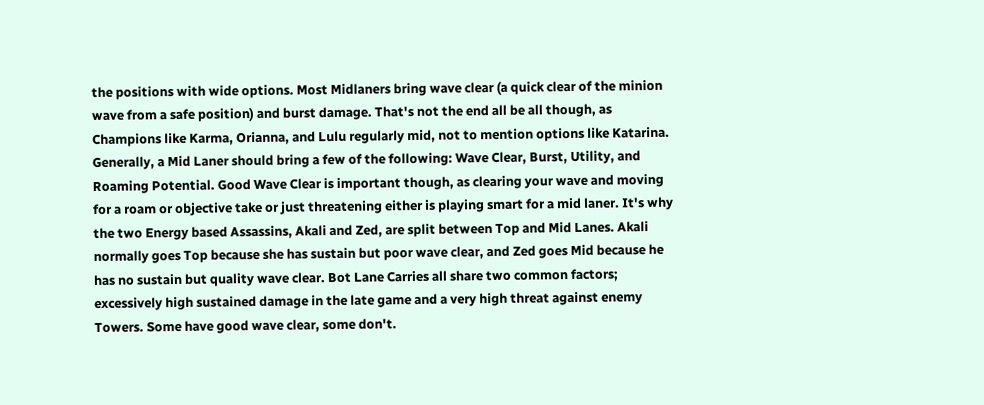the positions with wide options. Most Midlaners bring wave clear (a quick clear of the minion wave from a safe position) and burst damage. That's not the end all be all though, as Champions like Karma, Orianna, and Lulu regularly mid, not to mention options like Katarina. Generally, a Mid Laner should bring a few of the following: Wave Clear, Burst, Utility, and Roaming Potential. Good Wave Clear is important though, as clearing your wave and moving for a roam or objective take or just threatening either is playing smart for a mid laner. It's why the two Energy based Assassins, Akali and Zed, are split between Top and Mid Lanes. Akali normally goes Top because she has sustain but poor wave clear, and Zed goes Mid because he has no sustain but quality wave clear. Bot Lane Carries all share two common factors; excessively high sustained damage in the late game and a very high threat against enemy Towers. Some have good wave clear, some don't.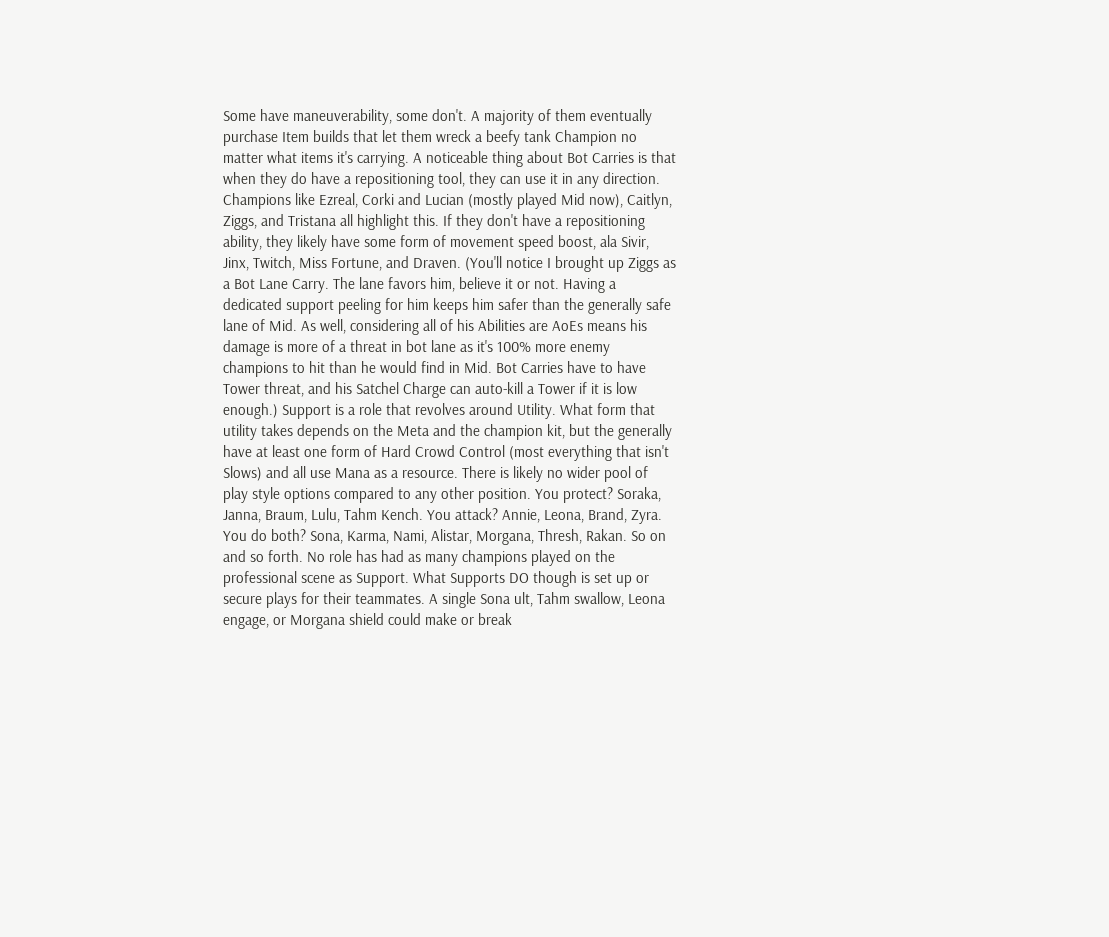Some have maneuverability, some don't. A majority of them eventually purchase Item builds that let them wreck a beefy tank Champion no matter what items it's carrying. A noticeable thing about Bot Carries is that when they do have a repositioning tool, they can use it in any direction. Champions like Ezreal, Corki and Lucian (mostly played Mid now), Caitlyn, Ziggs, and Tristana all highlight this. If they don't have a repositioning ability, they likely have some form of movement speed boost, ala Sivir, Jinx, Twitch, Miss Fortune, and Draven. (You'll notice I brought up Ziggs as a Bot Lane Carry. The lane favors him, believe it or not. Having a dedicated support peeling for him keeps him safer than the generally safe lane of Mid. As well, considering all of his Abilities are AoEs means his damage is more of a threat in bot lane as it's 100% more enemy champions to hit than he would find in Mid. Bot Carries have to have Tower threat, and his Satchel Charge can auto-kill a Tower if it is low enough.) Support is a role that revolves around Utility. What form that utility takes depends on the Meta and the champion kit, but the generally have at least one form of Hard Crowd Control (most everything that isn't Slows) and all use Mana as a resource. There is likely no wider pool of play style options compared to any other position. You protect? Soraka, Janna, Braum, Lulu, Tahm Kench. You attack? Annie, Leona, Brand, Zyra. You do both? Sona, Karma, Nami, Alistar, Morgana, Thresh, Rakan. So on and so forth. No role has had as many champions played on the professional scene as Support. What Supports DO though is set up or secure plays for their teammates. A single Sona ult, Tahm swallow, Leona engage, or Morgana shield could make or break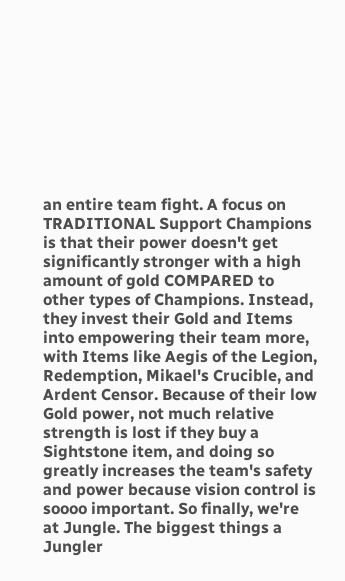an entire team fight. A focus on TRADITIONAL Support Champions is that their power doesn't get significantly stronger with a high amount of gold COMPARED to other types of Champions. Instead, they invest their Gold and Items into empowering their team more, with Items like Aegis of the Legion, Redemption, Mikael's Crucible, and Ardent Censor. Because of their low Gold power, not much relative strength is lost if they buy a Sightstone item, and doing so greatly increases the team's safety and power because vision control is soooo important. So finally, we're at Jungle. The biggest things a Jungler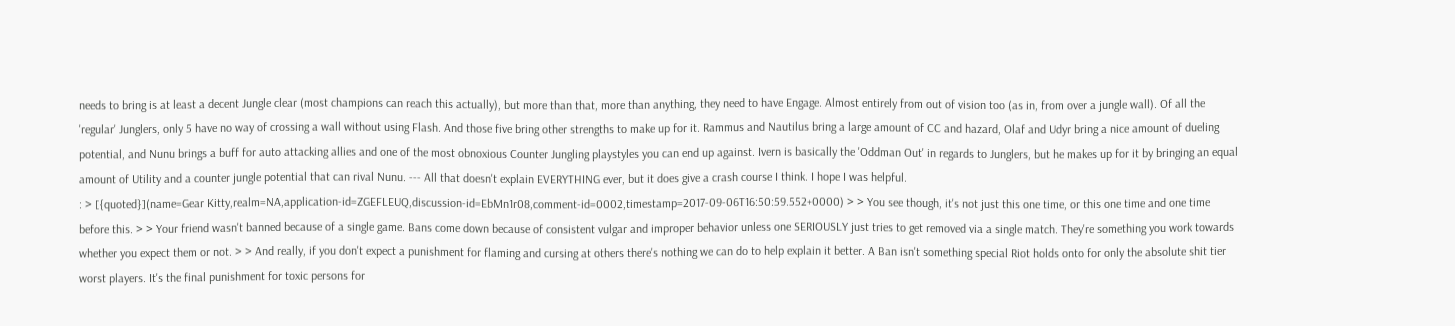needs to bring is at least a decent Jungle clear (most champions can reach this actually), but more than that, more than anything, they need to have Engage. Almost entirely from out of vision too (as in, from over a jungle wall). Of all the 'regular' Junglers, only 5 have no way of crossing a wall without using Flash. And those five bring other strengths to make up for it. Rammus and Nautilus bring a large amount of CC and hazard, Olaf and Udyr bring a nice amount of dueling potential, and Nunu brings a buff for auto attacking allies and one of the most obnoxious Counter Jungling playstyles you can end up against. Ivern is basically the 'Oddman Out' in regards to Junglers, but he makes up for it by bringing an equal amount of Utility and a counter jungle potential that can rival Nunu. --- All that doesn't explain EVERYTHING ever, but it does give a crash course I think. I hope I was helpful.
: > [{quoted}](name=Gear Kitty,realm=NA,application-id=ZGEFLEUQ,discussion-id=EbMn1r08,comment-id=0002,timestamp=2017-09-06T16:50:59.552+0000) > > You see though, it's not just this one time, or this one time and one time before this. > > Your friend wasn't banned because of a single game. Bans come down because of consistent vulgar and improper behavior unless one SERIOUSLY just tries to get removed via a single match. They're something you work towards whether you expect them or not. > > And really, if you don't expect a punishment for flaming and cursing at others there's nothing we can do to help explain it better. A Ban isn't something special Riot holds onto for only the absolute shit tier worst players. It's the final punishment for toxic persons for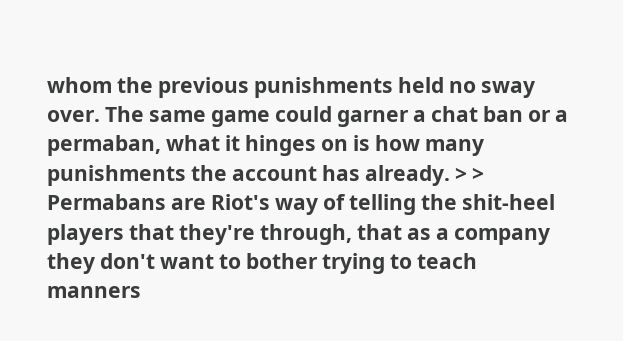whom the previous punishments held no sway over. The same game could garner a chat ban or a permaban, what it hinges on is how many punishments the account has already. > > Permabans are Riot's way of telling the shit-heel players that they're through, that as a company they don't want to bother trying to teach manners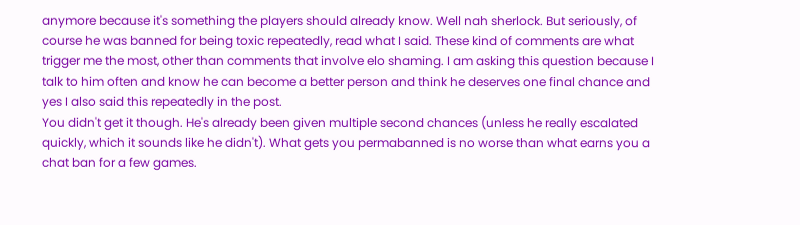anymore because it's something the players should already know. Well nah sherlock. But seriously, of course he was banned for being toxic repeatedly, read what I said. These kind of comments are what trigger me the most, other than comments that involve elo shaming. I am asking this question because I talk to him often and know he can become a better person and think he deserves one final chance and yes I also said this repeatedly in the post.
You didn't get it though. He's already been given multiple second chances (unless he really escalated quickly, which it sounds like he didn't). What gets you permabanned is no worse than what earns you a chat ban for a few games.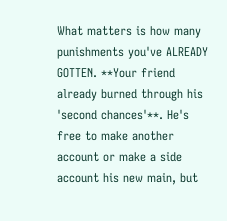What matters is how many punishments you've ALREADY GOTTEN. **Your friend already burned through his 'second chances'**. He's free to make another account or make a side account his new main, but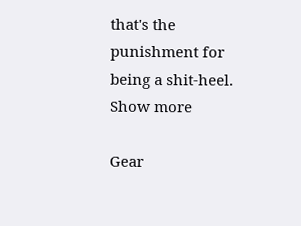that's the punishment for being a shit-heel.
Show more

Gear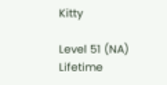Kitty

Level 51 (NA)
Lifetime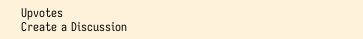Upvotes
Create a Discussion